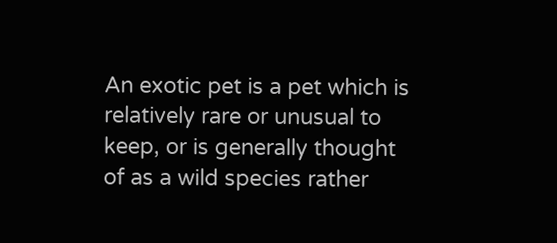An exotic pet is a pet which is relatively rare or unusual to keep, or is generally thought of as a wild species rather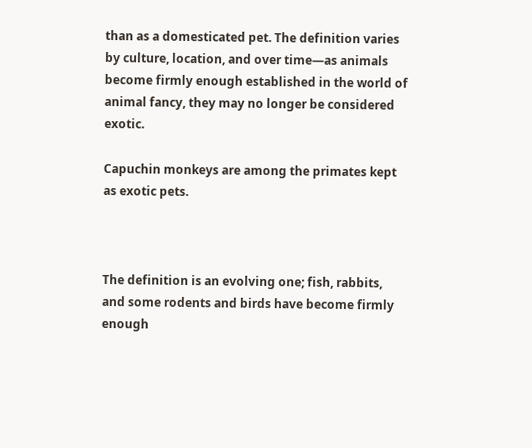than as a domesticated pet. The definition varies by culture, location, and over time—as animals become firmly enough established in the world of animal fancy, they may no longer be considered exotic.

Capuchin monkeys are among the primates kept as exotic pets.



The definition is an evolving one; fish, rabbits, and some rodents and birds have become firmly enough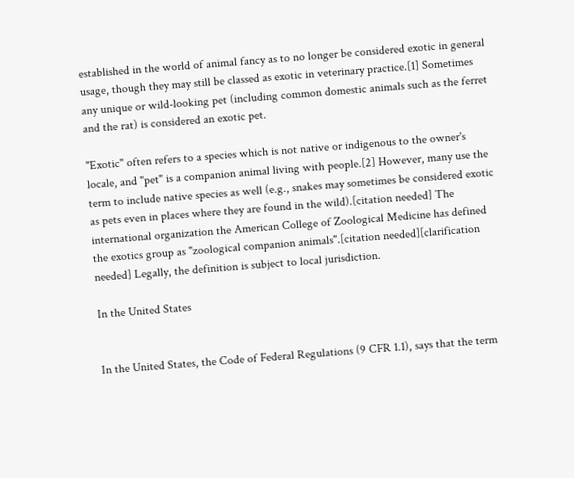established in the world of animal fancy as to no longer be considered exotic in general usage, though they may still be classed as exotic in veterinary practice.[1] Sometimes any unique or wild-looking pet (including common domestic animals such as the ferret and the rat) is considered an exotic pet.

"Exotic" often refers to a species which is not native or indigenous to the owner's locale, and "pet" is a companion animal living with people.[2] However, many use the term to include native species as well (e.g., snakes may sometimes be considered exotic as pets even in places where they are found in the wild).[citation needed] The international organization the American College of Zoological Medicine has defined the exotics group as "zoological companion animals".[citation needed][clarification needed] Legally, the definition is subject to local jurisdiction.

In the United States


In the United States, the Code of Federal Regulations (9 CFR 1.1), says that the term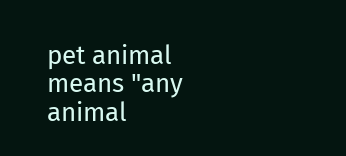pet animal means "any animal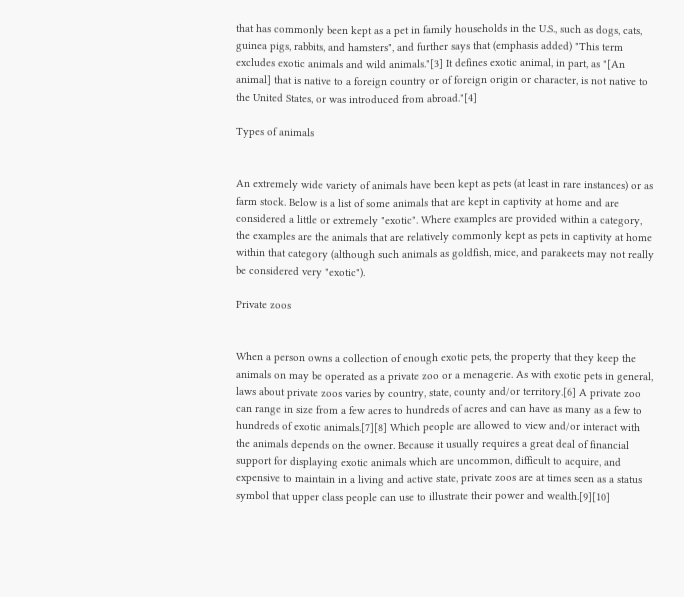that has commonly been kept as a pet in family households in the U.S., such as dogs, cats, guinea pigs, rabbits, and hamsters", and further says that (emphasis added) "This term excludes exotic animals and wild animals."[3] It defines exotic animal, in part, as "[An animal] that is native to a foreign country or of foreign origin or character, is not native to the United States, or was introduced from abroad."[4]

Types of animals


An extremely wide variety of animals have been kept as pets (at least in rare instances) or as farm stock. Below is a list of some animals that are kept in captivity at home and are considered a little or extremely "exotic". Where examples are provided within a category, the examples are the animals that are relatively commonly kept as pets in captivity at home within that category (although such animals as goldfish, mice, and parakeets may not really be considered very "exotic").

Private zoos


When a person owns a collection of enough exotic pets, the property that they keep the animals on may be operated as a private zoo or a menagerie. As with exotic pets in general, laws about private zoos varies by country, state, county and/or territory.[6] A private zoo can range in size from a few acres to hundreds of acres and can have as many as a few to hundreds of exotic animals.[7][8] Which people are allowed to view and/or interact with the animals depends on the owner. Because it usually requires a great deal of financial support for displaying exotic animals which are uncommon, difficult to acquire, and expensive to maintain in a living and active state, private zoos are at times seen as a status symbol that upper class people can use to illustrate their power and wealth.[9][10]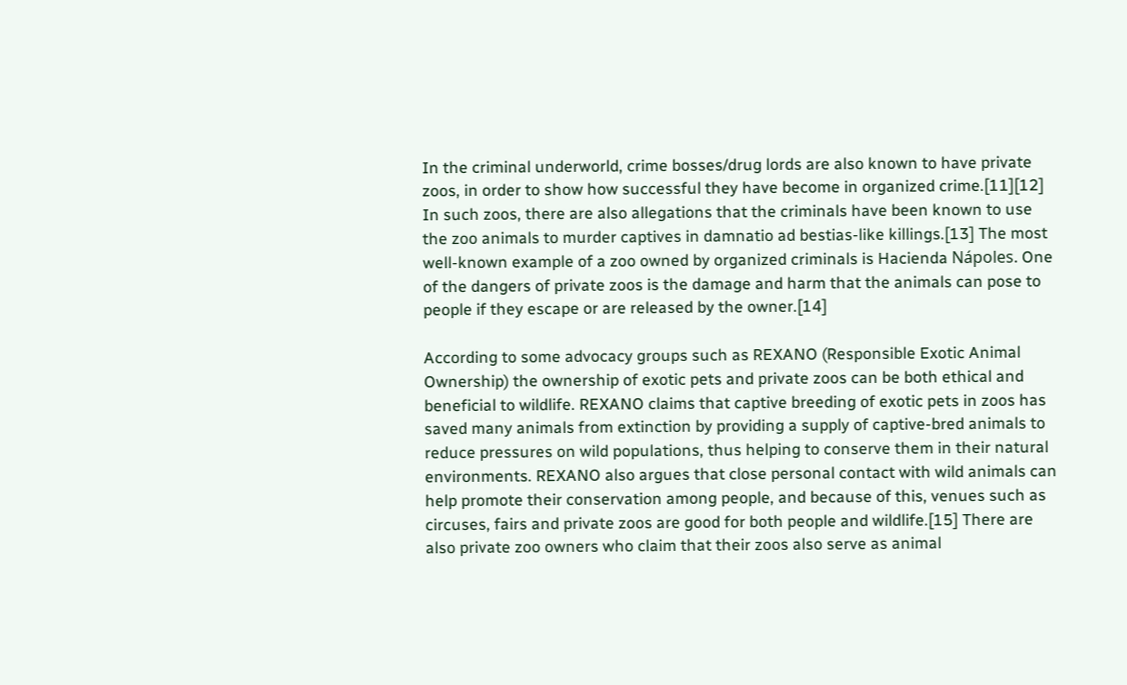In the criminal underworld, crime bosses/drug lords are also known to have private zoos, in order to show how successful they have become in organized crime.[11][12] In such zoos, there are also allegations that the criminals have been known to use the zoo animals to murder captives in damnatio ad bestias-like killings.[13] The most well-known example of a zoo owned by organized criminals is Hacienda Nápoles. One of the dangers of private zoos is the damage and harm that the animals can pose to people if they escape or are released by the owner.[14]

According to some advocacy groups such as REXANO (Responsible Exotic Animal Ownership) the ownership of exotic pets and private zoos can be both ethical and beneficial to wildlife. REXANO claims that captive breeding of exotic pets in zoos has saved many animals from extinction by providing a supply of captive-bred animals to reduce pressures on wild populations, thus helping to conserve them in their natural environments. REXANO also argues that close personal contact with wild animals can help promote their conservation among people, and because of this, venues such as circuses, fairs and private zoos are good for both people and wildlife.[15] There are also private zoo owners who claim that their zoos also serve as animal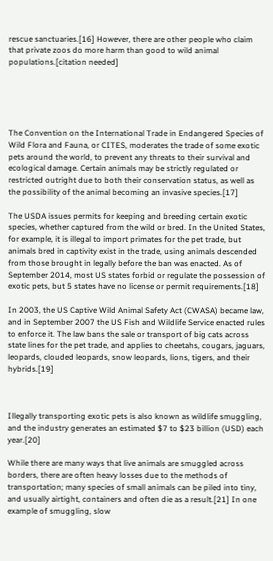rescue sanctuaries.[16] However, there are other people who claim that private zoos do more harm than good to wild animal populations.[citation needed]





The Convention on the International Trade in Endangered Species of Wild Flora and Fauna, or CITES, moderates the trade of some exotic pets around the world, to prevent any threats to their survival and ecological damage. Certain animals may be strictly regulated or restricted outright due to both their conservation status, as well as the possibility of the animal becoming an invasive species.[17]

The USDA issues permits for keeping and breeding certain exotic species, whether captured from the wild or bred. In the United States, for example, it is illegal to import primates for the pet trade, but animals bred in captivity exist in the trade, using animals descended from those brought in legally before the ban was enacted. As of September 2014, most US states forbid or regulate the possession of exotic pets, but 5 states have no license or permit requirements.[18]

In 2003, the US Captive Wild Animal Safety Act (CWASA) became law, and in September 2007 the US Fish and Wildlife Service enacted rules to enforce it. The law bans the sale or transport of big cats across state lines for the pet trade, and applies to cheetahs, cougars, jaguars, leopards, clouded leopards, snow leopards, lions, tigers, and their hybrids.[19]



Illegally transporting exotic pets is also known as wildlife smuggling, and the industry generates an estimated $7 to $23 billion (USD) each year.[20]

While there are many ways that live animals are smuggled across borders, there are often heavy losses due to the methods of transportation; many species of small animals can be piled into tiny, and usually airtight, containers and often die as a result.[21] In one example of smuggling, slow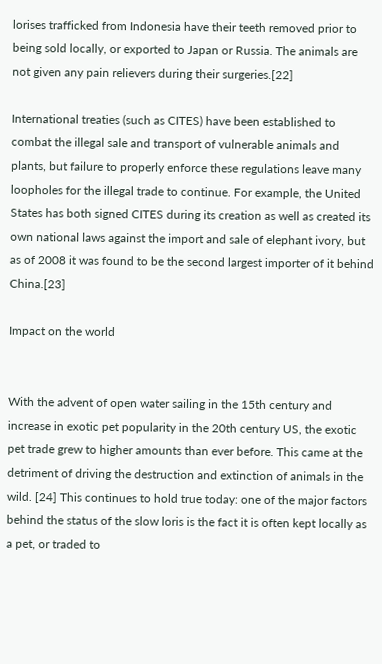lorises trafficked from Indonesia have their teeth removed prior to being sold locally, or exported to Japan or Russia. The animals are not given any pain relievers during their surgeries.[22]

International treaties (such as CITES) have been established to combat the illegal sale and transport of vulnerable animals and plants, but failure to properly enforce these regulations leave many loopholes for the illegal trade to continue. For example, the United States has both signed CITES during its creation as well as created its own national laws against the import and sale of elephant ivory, but as of 2008 it was found to be the second largest importer of it behind China.[23]

Impact on the world


With the advent of open water sailing in the 15th century and increase in exotic pet popularity in the 20th century US, the exotic pet trade grew to higher amounts than ever before. This came at the detriment of driving the destruction and extinction of animals in the wild. [24] This continues to hold true today: one of the major factors behind the status of the slow loris is the fact it is often kept locally as a pet, or traded to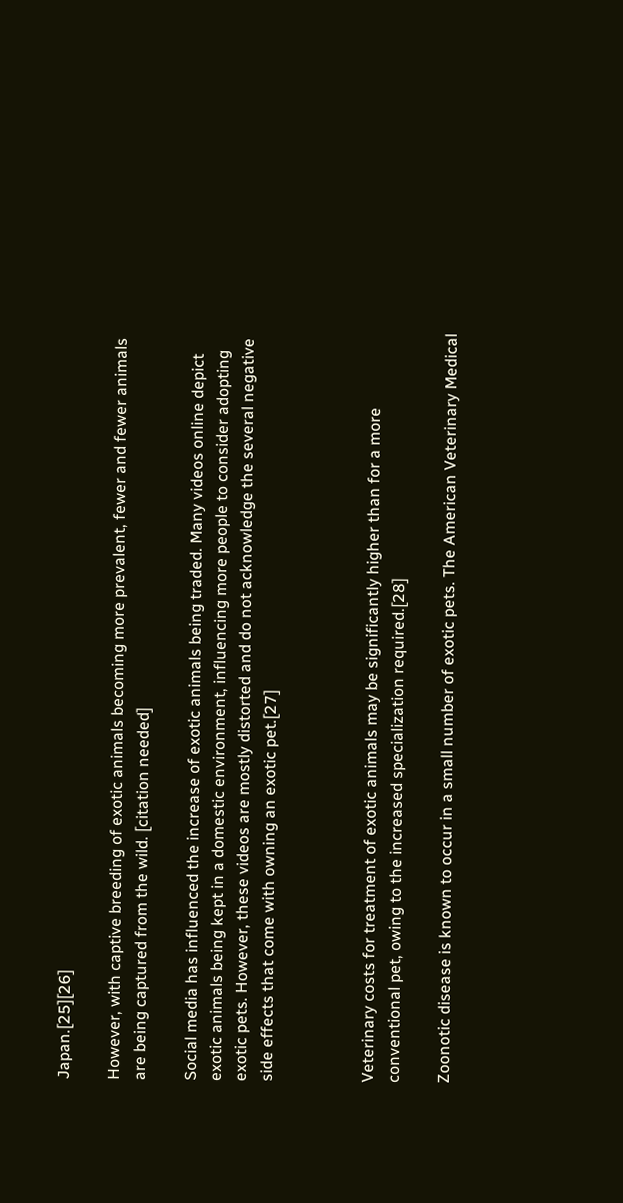Japan.[25][26]

However, with captive breeding of exotic animals becoming more prevalent, fewer and fewer animals are being captured from the wild. [citation needed]

Social media has influenced the increase of exotic animals being traded. Many videos online depict exotic animals being kept in a domestic environment, influencing more people to consider adopting exotic pets. However, these videos are mostly distorted and do not acknowledge the several negative side effects that come with owning an exotic pet.[27]



Veterinary costs for treatment of exotic animals may be significantly higher than for a more conventional pet, owing to the increased specialization required.[28]

Zoonotic disease is known to occur in a small number of exotic pets. The American Veterinary Medical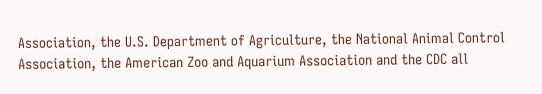Association, the U.S. Department of Agriculture, the National Animal Control Association, the American Zoo and Aquarium Association and the CDC all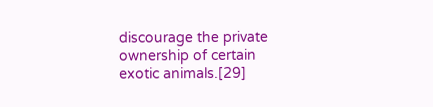discourage the private ownership of certain exotic animals.[29]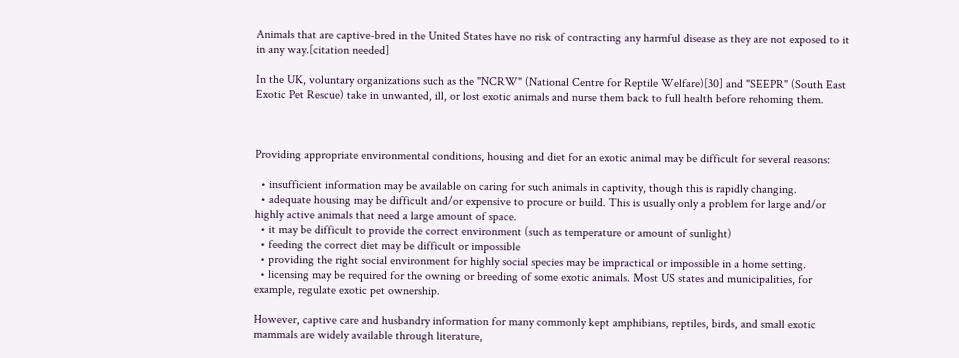Animals that are captive-bred in the United States have no risk of contracting any harmful disease as they are not exposed to it in any way.[citation needed]

In the UK, voluntary organizations such as the "NCRW" (National Centre for Reptile Welfare)[30] and "SEEPR" (South East Exotic Pet Rescue) take in unwanted, ill, or lost exotic animals and nurse them back to full health before rehoming them.



Providing appropriate environmental conditions, housing and diet for an exotic animal may be difficult for several reasons:

  • insufficient information may be available on caring for such animals in captivity, though this is rapidly changing.
  • adequate housing may be difficult and/or expensive to procure or build. This is usually only a problem for large and/or highly active animals that need a large amount of space.
  • it may be difficult to provide the correct environment (such as temperature or amount of sunlight)
  • feeding the correct diet may be difficult or impossible
  • providing the right social environment for highly social species may be impractical or impossible in a home setting.
  • licensing may be required for the owning or breeding of some exotic animals. Most US states and municipalities, for example, regulate exotic pet ownership.

However, captive care and husbandry information for many commonly kept amphibians, reptiles, birds, and small exotic mammals are widely available through literature,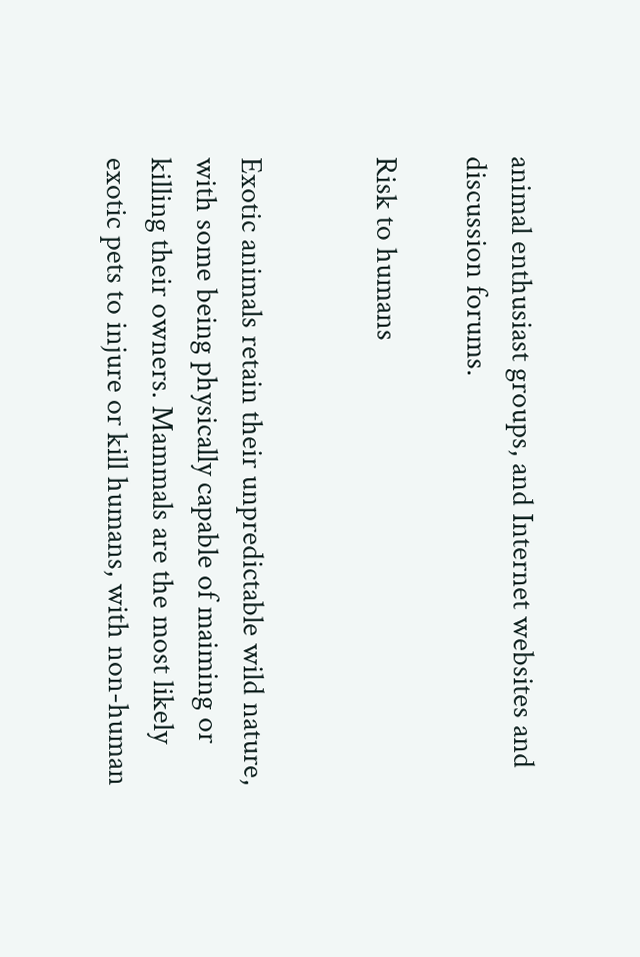animal enthusiast groups, and Internet websites and discussion forums.

Risk to humans


Exotic animals retain their unpredictable wild nature, with some being physically capable of maiming or killing their owners. Mammals are the most likely exotic pets to injure or kill humans, with non-human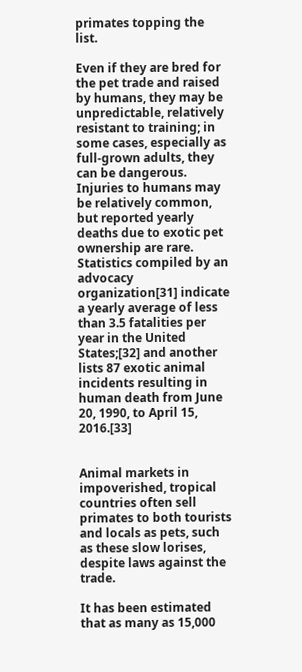primates topping the list.

Even if they are bred for the pet trade and raised by humans, they may be unpredictable, relatively resistant to training; in some cases, especially as full-grown adults, they can be dangerous. Injuries to humans may be relatively common, but reported yearly deaths due to exotic pet ownership are rare. Statistics compiled by an advocacy organization[31] indicate a yearly average of less than 3.5 fatalities per year in the United States;[32] and another lists 87 exotic animal incidents resulting in human death from June 20, 1990, to April 15, 2016.[33]


Animal markets in impoverished, tropical countries often sell primates to both tourists and locals as pets, such as these slow lorises, despite laws against the trade.

It has been estimated that as many as 15,000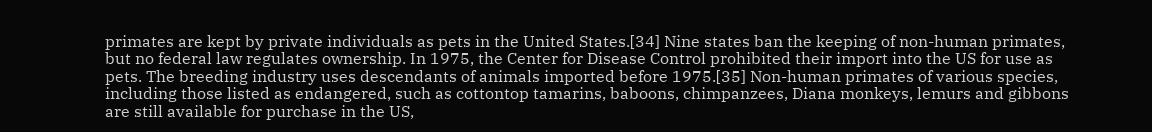primates are kept by private individuals as pets in the United States.[34] Nine states ban the keeping of non-human primates, but no federal law regulates ownership. In 1975, the Center for Disease Control prohibited their import into the US for use as pets. The breeding industry uses descendants of animals imported before 1975.[35] Non-human primates of various species, including those listed as endangered, such as cottontop tamarins, baboons, chimpanzees, Diana monkeys, lemurs and gibbons are still available for purchase in the US,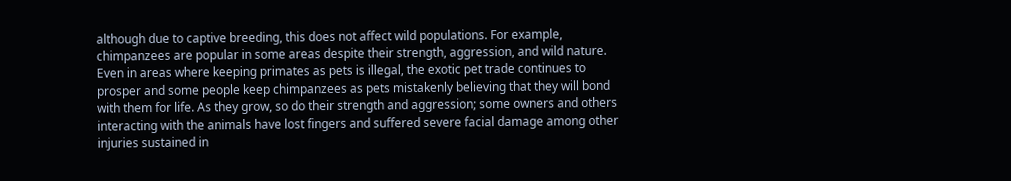although due to captive breeding, this does not affect wild populations. For example, chimpanzees are popular in some areas despite their strength, aggression, and wild nature. Even in areas where keeping primates as pets is illegal, the exotic pet trade continues to prosper and some people keep chimpanzees as pets mistakenly believing that they will bond with them for life. As they grow, so do their strength and aggression; some owners and others interacting with the animals have lost fingers and suffered severe facial damage among other injuries sustained in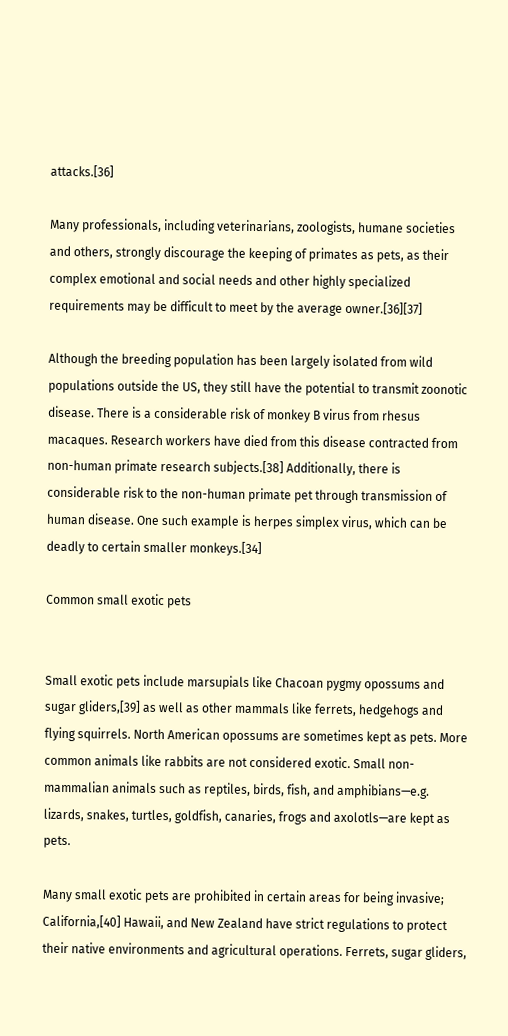attacks.[36]

Many professionals, including veterinarians, zoologists, humane societies and others, strongly discourage the keeping of primates as pets, as their complex emotional and social needs and other highly specialized requirements may be difficult to meet by the average owner.[36][37]

Although the breeding population has been largely isolated from wild populations outside the US, they still have the potential to transmit zoonotic disease. There is a considerable risk of monkey B virus from rhesus macaques. Research workers have died from this disease contracted from non-human primate research subjects.[38] Additionally, there is considerable risk to the non-human primate pet through transmission of human disease. One such example is herpes simplex virus, which can be deadly to certain smaller monkeys.[34]

Common small exotic pets


Small exotic pets include marsupials like Chacoan pygmy opossums and sugar gliders,[39] as well as other mammals like ferrets, hedgehogs and flying squirrels. North American opossums are sometimes kept as pets. More common animals like rabbits are not considered exotic. Small non-mammalian animals such as reptiles, birds, fish, and amphibians—e.g. lizards, snakes, turtles, goldfish, canaries, frogs and axolotls—are kept as pets.

Many small exotic pets are prohibited in certain areas for being invasive; California,[40] Hawaii, and New Zealand have strict regulations to protect their native environments and agricultural operations. Ferrets, sugar gliders,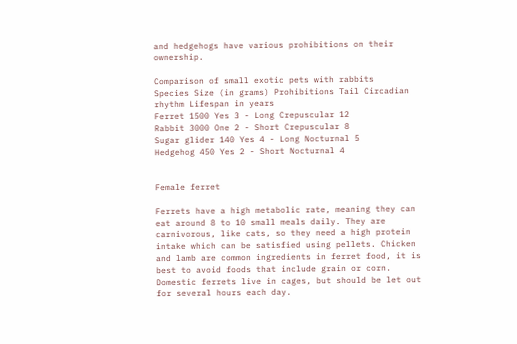and hedgehogs have various prohibitions on their ownership.

Comparison of small exotic pets with rabbits
Species Size (in grams) Prohibitions Tail Circadian rhythm Lifespan in years
Ferret 1500 Yes 3 - Long Crepuscular 12
Rabbit 3000 One 2 - Short Crepuscular 8
Sugar glider 140 Yes 4 - Long Nocturnal 5
Hedgehog 450 Yes 2 - Short Nocturnal 4


Female ferret

Ferrets have a high metabolic rate, meaning they can eat around 8 to 10 small meals daily. They are carnivorous, like cats, so they need a high protein intake which can be satisfied using pellets. Chicken and lamb are common ingredients in ferret food, it is best to avoid foods that include grain or corn. Domestic ferrets live in cages, but should be let out for several hours each day.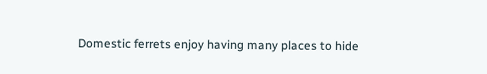Domestic ferrets enjoy having many places to hide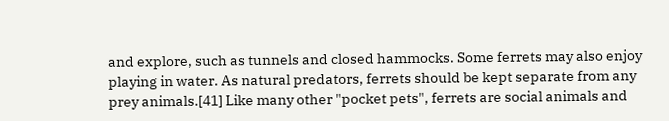and explore, such as tunnels and closed hammocks. Some ferrets may also enjoy playing in water. As natural predators, ferrets should be kept separate from any prey animals.[41] Like many other "pocket pets", ferrets are social animals and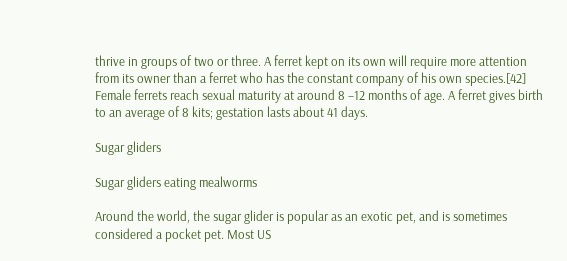thrive in groups of two or three. A ferret kept on its own will require more attention from its owner than a ferret who has the constant company of his own species.[42] Female ferrets reach sexual maturity at around 8 –12 months of age. A ferret gives birth to an average of 8 kits; gestation lasts about 41 days.

Sugar gliders

Sugar gliders eating mealworms

Around the world, the sugar glider is popular as an exotic pet, and is sometimes considered a pocket pet. Most US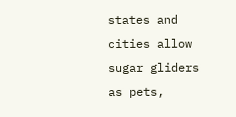states and cities allow sugar gliders as pets,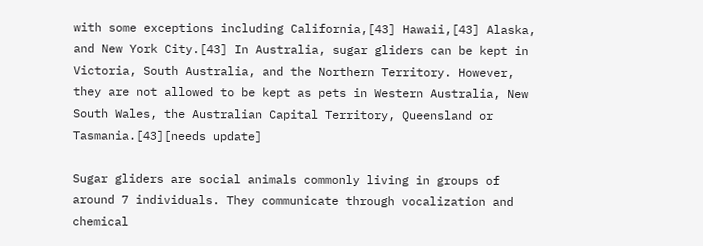with some exceptions including California,[43] Hawaii,[43] Alaska, and New York City.[43] In Australia, sugar gliders can be kept in Victoria, South Australia, and the Northern Territory. However, they are not allowed to be kept as pets in Western Australia, New South Wales, the Australian Capital Territory, Queensland or Tasmania.[43][needs update]

Sugar gliders are social animals commonly living in groups of around 7 individuals. They communicate through vocalization and chemical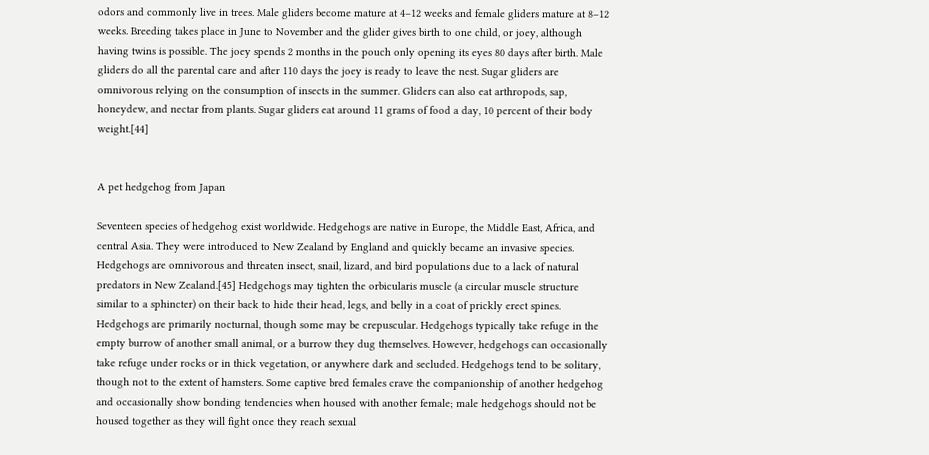odors and commonly live in trees. Male gliders become mature at 4–12 weeks and female gliders mature at 8–12 weeks. Breeding takes place in June to November and the glider gives birth to one child, or joey, although having twins is possible. The joey spends 2 months in the pouch only opening its eyes 80 days after birth. Male gliders do all the parental care and after 110 days the joey is ready to leave the nest. Sugar gliders are omnivorous relying on the consumption of insects in the summer. Gliders can also eat arthropods, sap, honeydew, and nectar from plants. Sugar gliders eat around 11 grams of food a day, 10 percent of their body weight.[44]


A pet hedgehog from Japan

Seventeen species of hedgehog exist worldwide. Hedgehogs are native in Europe, the Middle East, Africa, and central Asia. They were introduced to New Zealand by England and quickly became an invasive species. Hedgehogs are omnivorous and threaten insect, snail, lizard, and bird populations due to a lack of natural predators in New Zealand.[45] Hedgehogs may tighten the orbicularis muscle (a circular muscle structure similar to a sphincter) on their back to hide their head, legs, and belly in a coat of prickly erect spines. Hedgehogs are primarily nocturnal, though some may be crepuscular. Hedgehogs typically take refuge in the empty burrow of another small animal, or a burrow they dug themselves. However, hedgehogs can occasionally take refuge under rocks or in thick vegetation, or anywhere dark and secluded. Hedgehogs tend to be solitary, though not to the extent of hamsters. Some captive bred females crave the companionship of another hedgehog and occasionally show bonding tendencies when housed with another female; male hedgehogs should not be housed together as they will fight once they reach sexual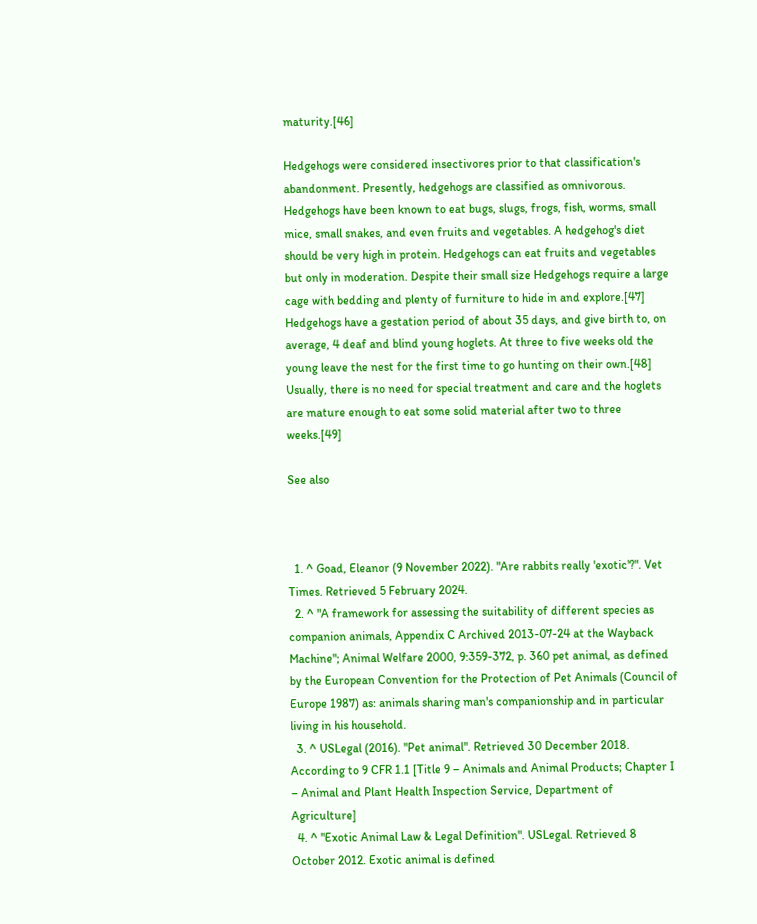maturity.[46]

Hedgehogs were considered insectivores prior to that classification's abandonment. Presently, hedgehogs are classified as omnivorous. Hedgehogs have been known to eat bugs, slugs, frogs, fish, worms, small mice, small snakes, and even fruits and vegetables. A hedgehog's diet should be very high in protein. Hedgehogs can eat fruits and vegetables but only in moderation. Despite their small size Hedgehogs require a large cage with bedding and plenty of furniture to hide in and explore.[47] Hedgehogs have a gestation period of about 35 days, and give birth to, on average, 4 deaf and blind young hoglets. At three to five weeks old the young leave the nest for the first time to go hunting on their own.[48] Usually, there is no need for special treatment and care and the hoglets are mature enough to eat some solid material after two to three weeks.[49]

See also



  1. ^ Goad, Eleanor (9 November 2022). "Are rabbits really 'exotic'?". Vet Times. Retrieved 5 February 2024.
  2. ^ "A framework for assessing the suitability of different species as companion animals, Appendix C Archived 2013-07-24 at the Wayback Machine"; Animal Welfare 2000, 9:359-372, p. 360 pet animal, as defined by the European Convention for the Protection of Pet Animals (Council of Europe 1987) as: animals sharing man's companionship and in particular living in his household.
  3. ^ USLegal (2016). "Pet animal". Retrieved 30 December 2018. According to 9 CFR 1.1 [Title 9 – Animals and Animal Products; Chapter I – Animal and Plant Health Inspection Service, Department of Agriculture]
  4. ^ "Exotic Animal Law & Legal Definition". USLegal. Retrieved 8 October 2012. Exotic animal is defined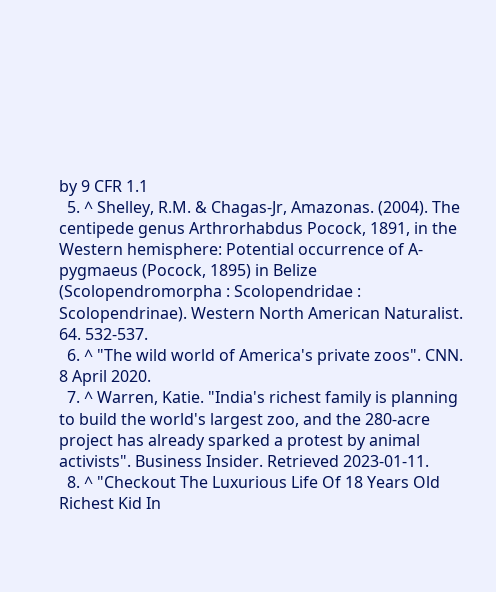by 9 CFR 1.1
  5. ^ Shelley, R.M. & Chagas-Jr, Amazonas. (2004). The centipede genus Arthrorhabdus Pocock, 1891, in the Western hemisphere: Potential occurrence of A-pygmaeus (Pocock, 1895) in Belize (Scolopendromorpha : Scolopendridae : Scolopendrinae). Western North American Naturalist. 64. 532-537.
  6. ^ "The wild world of America's private zoos". CNN. 8 April 2020.
  7. ^ Warren, Katie. "India's richest family is planning to build the world's largest zoo, and the 280-acre project has already sparked a protest by animal activists". Business Insider. Retrieved 2023-01-11.
  8. ^ "Checkout The Luxurious Life Of 18 Years Old Richest Kid In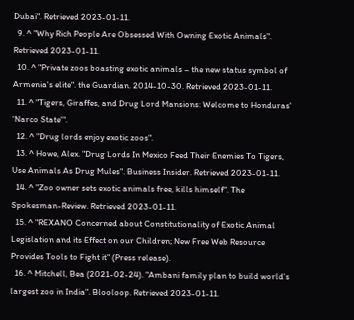Dubai". Retrieved 2023-01-11.
  9. ^ "Why Rich People Are Obsessed With Owning Exotic Animals". Retrieved 2023-01-11.
  10. ^ "Private zoos boasting exotic animals – the new status symbol of Armenia's elite". the Guardian. 2014-10-30. Retrieved 2023-01-11.
  11. ^ "Tigers, Giraffes, and Drug Lord Mansions: Welcome to Honduras' 'Narco State'".
  12. ^ "Drug lords enjoy exotic zoos".
  13. ^ Howe, Alex. "Drug Lords In Mexico Feed Their Enemies To Tigers, Use Animals As Drug Mules". Business Insider. Retrieved 2023-01-11.
  14. ^ "Zoo owner sets exotic animals free, kills himself". The Spokesman-Review. Retrieved 2023-01-11.
  15. ^ "REXANO Concerned about Constitutionality of Exotic Animal Legislation and its Effect on our Children; New Free Web Resource Provides Tools to Fight it" (Press release).
  16. ^ Mitchell, Bea (2021-02-24). "Ambani family plan to build world's largest zoo in India". Blooloop. Retrieved 2023-01-11.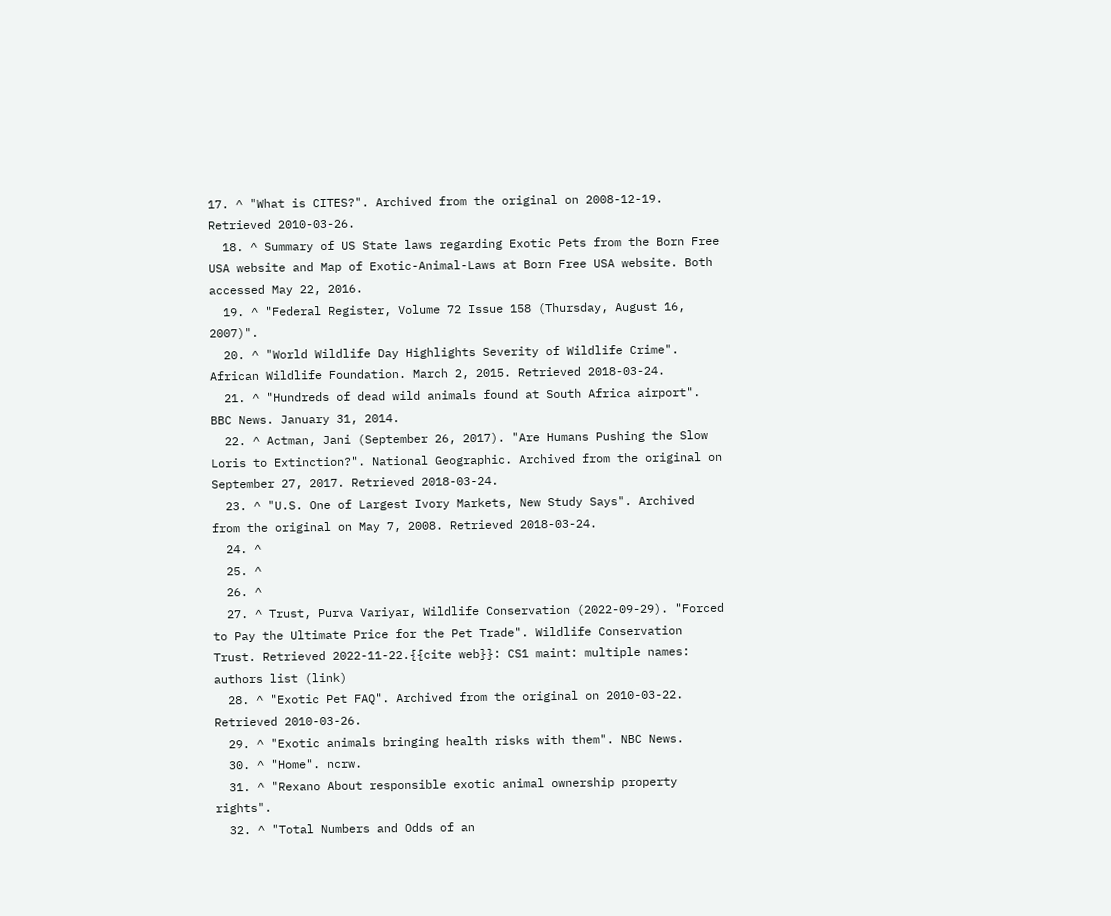17. ^ "What is CITES?". Archived from the original on 2008-12-19. Retrieved 2010-03-26.
  18. ^ Summary of US State laws regarding Exotic Pets from the Born Free USA website and Map of Exotic-Animal-Laws at Born Free USA website. Both accessed May 22, 2016.
  19. ^ "Federal Register, Volume 72 Issue 158 (Thursday, August 16, 2007)".
  20. ^ "World Wildlife Day Highlights Severity of Wildlife Crime". African Wildlife Foundation. March 2, 2015. Retrieved 2018-03-24.
  21. ^ "Hundreds of dead wild animals found at South Africa airport". BBC News. January 31, 2014.
  22. ^ Actman, Jani (September 26, 2017). "Are Humans Pushing the Slow Loris to Extinction?". National Geographic. Archived from the original on September 27, 2017. Retrieved 2018-03-24.
  23. ^ "U.S. One of Largest Ivory Markets, New Study Says". Archived from the original on May 7, 2008. Retrieved 2018-03-24.
  24. ^
  25. ^
  26. ^
  27. ^ Trust, Purva Variyar, Wildlife Conservation (2022-09-29). "Forced to Pay the Ultimate Price for the Pet Trade". Wildlife Conservation Trust. Retrieved 2022-11-22.{{cite web}}: CS1 maint: multiple names: authors list (link)
  28. ^ "Exotic Pet FAQ". Archived from the original on 2010-03-22. Retrieved 2010-03-26.
  29. ^ "Exotic animals bringing health risks with them". NBC News.
  30. ^ "Home". ncrw.
  31. ^ "Rexano About responsible exotic animal ownership property rights".
  32. ^ "Total Numbers and Odds of an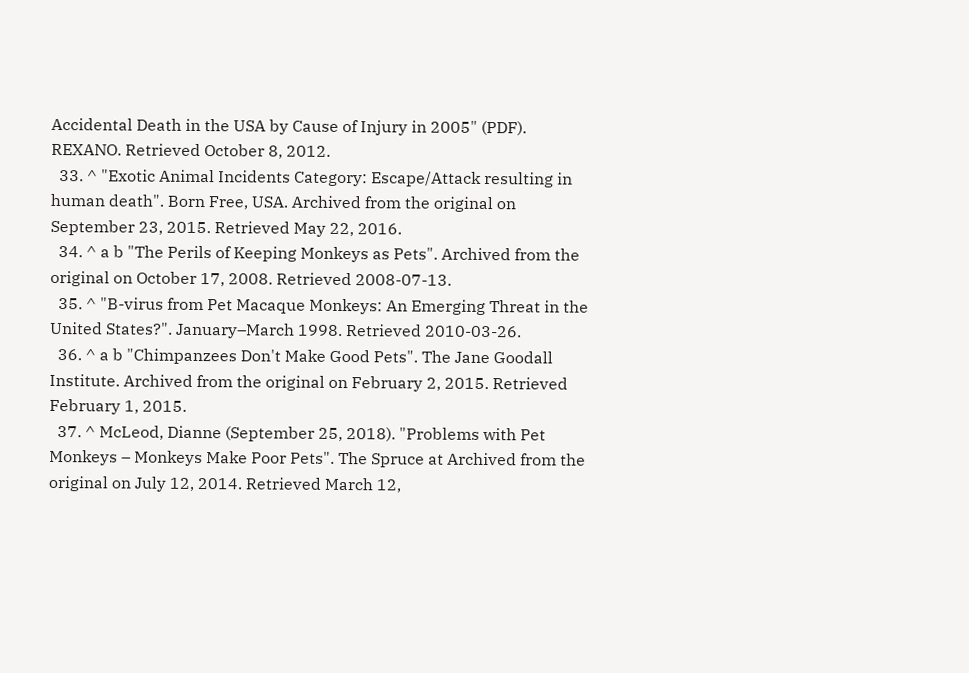Accidental Death in the USA by Cause of Injury in 2005" (PDF). REXANO. Retrieved October 8, 2012.
  33. ^ "Exotic Animal Incidents Category: Escape/Attack resulting in human death". Born Free, USA. Archived from the original on September 23, 2015. Retrieved May 22, 2016.
  34. ^ a b "The Perils of Keeping Monkeys as Pets". Archived from the original on October 17, 2008. Retrieved 2008-07-13.
  35. ^ "B-virus from Pet Macaque Monkeys: An Emerging Threat in the United States?". January–March 1998. Retrieved 2010-03-26.
  36. ^ a b "Chimpanzees Don't Make Good Pets". The Jane Goodall Institute. Archived from the original on February 2, 2015. Retrieved February 1, 2015.
  37. ^ McLeod, Dianne (September 25, 2018). "Problems with Pet Monkeys – Monkeys Make Poor Pets". The Spruce at Archived from the original on July 12, 2014. Retrieved March 12,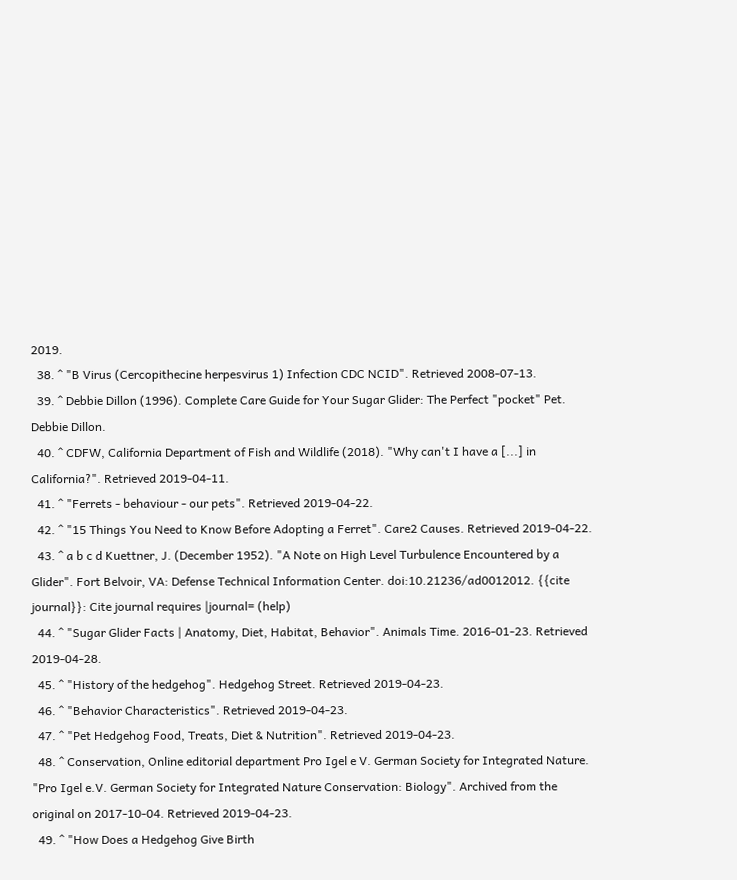2019.
  38. ^ "B Virus (Cercopithecine herpesvirus 1) Infection CDC NCID". Retrieved 2008-07-13.
  39. ^ Debbie Dillon (1996). Complete Care Guide for Your Sugar Glider: The Perfect "pocket" Pet. Debbie Dillon.
  40. ^ CDFW, California Department of Fish and Wildlife (2018). "Why can't I have a [...] in California?". Retrieved 2019-04-11.
  41. ^ "Ferrets - behaviour - our pets". Retrieved 2019-04-22.
  42. ^ "15 Things You Need to Know Before Adopting a Ferret". Care2 Causes. Retrieved 2019-04-22.
  43. ^ a b c d Kuettner, J. (December 1952). "A Note on High Level Turbulence Encountered by a Glider". Fort Belvoir, VA: Defense Technical Information Center. doi:10.21236/ad0012012. {{cite journal}}: Cite journal requires |journal= (help)
  44. ^ "Sugar Glider Facts | Anatomy, Diet, Habitat, Behavior". Animals Time. 2016-01-23. Retrieved 2019-04-28.
  45. ^ "History of the hedgehog". Hedgehog Street. Retrieved 2019-04-23.
  46. ^ "Behavior Characteristics". Retrieved 2019-04-23.
  47. ^ "Pet Hedgehog Food, Treats, Diet & Nutrition". Retrieved 2019-04-23.
  48. ^ Conservation, Online editorial department Pro Igel e V. German Society for Integrated Nature. "Pro Igel e.V. German Society for Integrated Nature Conservation: Biology". Archived from the original on 2017-10-04. Retrieved 2019-04-23.
  49. ^ "How Does a Hedgehog Give Birth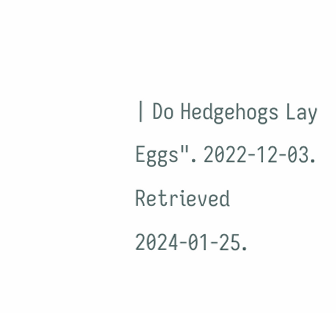| Do Hedgehogs Lay Eggs". 2022-12-03. Retrieved 2024-01-25.